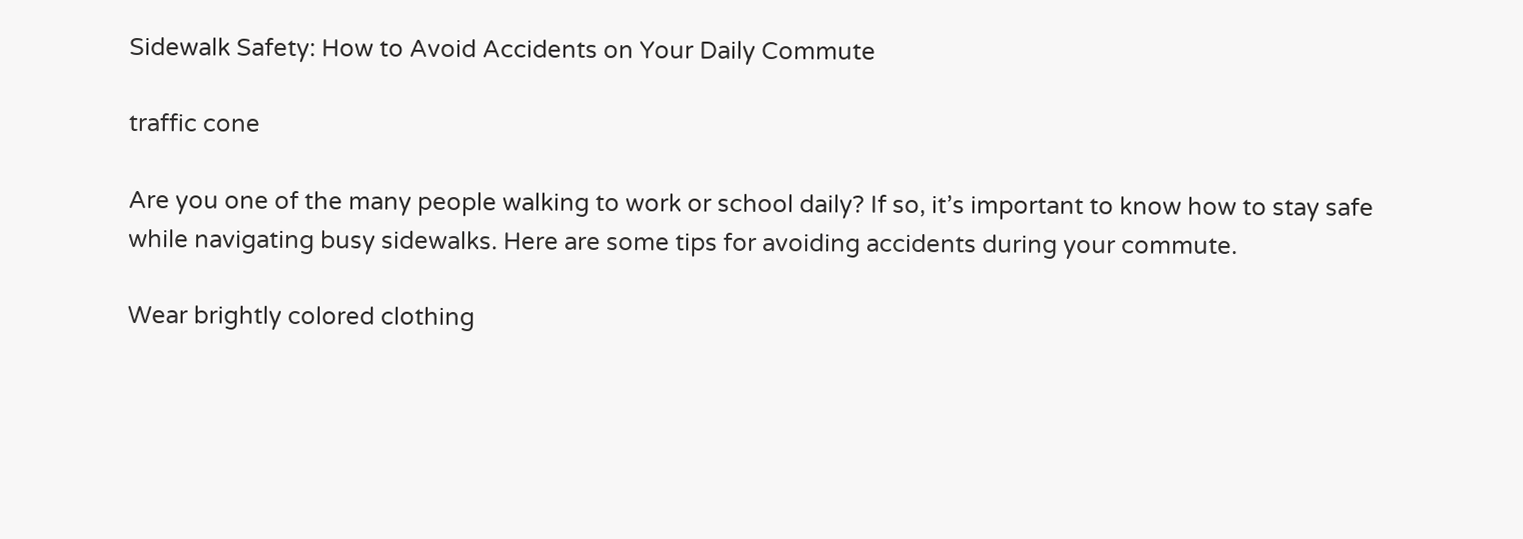Sidewalk Safety: How to Avoid Accidents on Your Daily Commute

traffic cone

Are you one of the many people walking to work or school daily? If so, it’s important to know how to stay safe while navigating busy sidewalks. Here are some tips for avoiding accidents during your commute.

Wear brightly colored clothing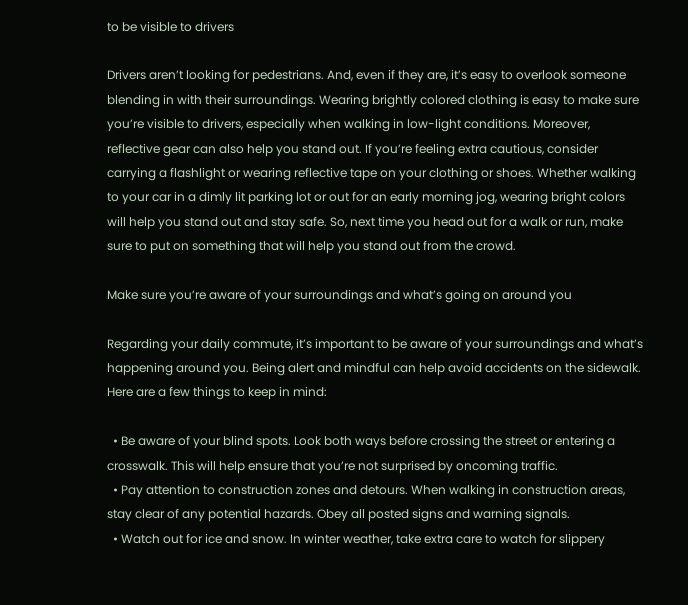to be visible to drivers

Drivers aren’t looking for pedestrians. And, even if they are, it’s easy to overlook someone blending in with their surroundings. Wearing brightly colored clothing is easy to make sure you’re visible to drivers, especially when walking in low-light conditions. Moreover, reflective gear can also help you stand out. If you’re feeling extra cautious, consider carrying a flashlight or wearing reflective tape on your clothing or shoes. Whether walking to your car in a dimly lit parking lot or out for an early morning jog, wearing bright colors will help you stand out and stay safe. So, next time you head out for a walk or run, make sure to put on something that will help you stand out from the crowd.

Make sure you’re aware of your surroundings and what’s going on around you

Regarding your daily commute, it’s important to be aware of your surroundings and what’s happening around you. Being alert and mindful can help avoid accidents on the sidewalk. Here are a few things to keep in mind:

  • Be aware of your blind spots. Look both ways before crossing the street or entering a crosswalk. This will help ensure that you’re not surprised by oncoming traffic.
  • Pay attention to construction zones and detours. When walking in construction areas, stay clear of any potential hazards. Obey all posted signs and warning signals.
  • Watch out for ice and snow. In winter weather, take extra care to watch for slippery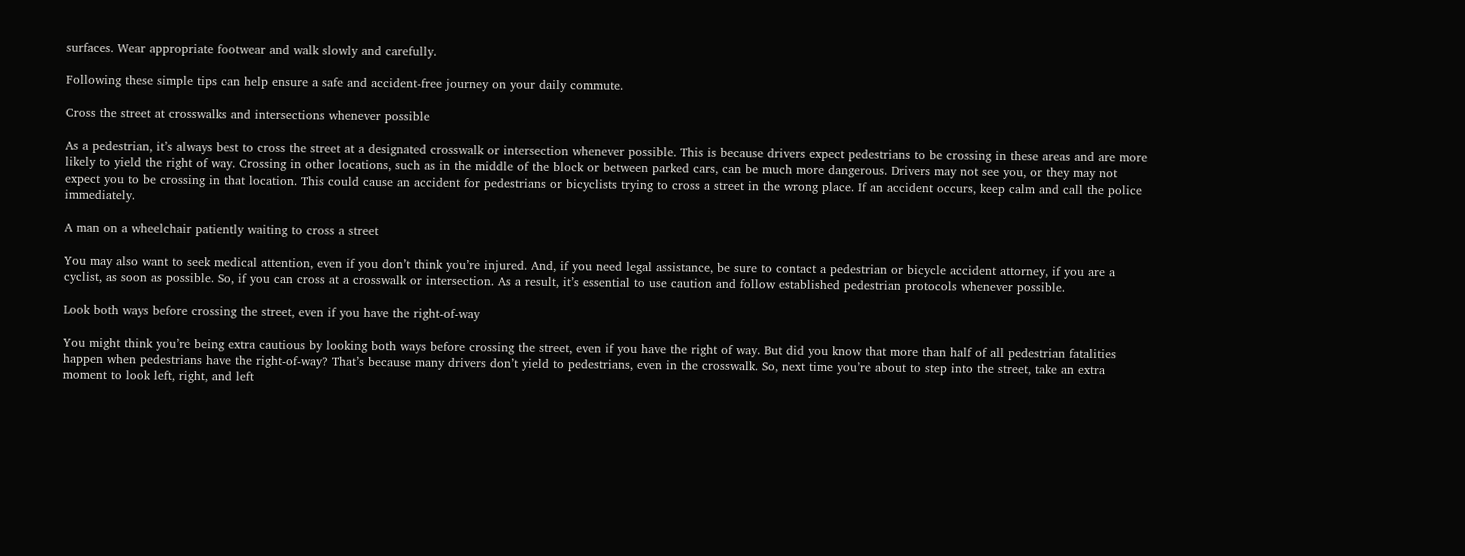surfaces. Wear appropriate footwear and walk slowly and carefully.

Following these simple tips can help ensure a safe and accident-free journey on your daily commute.

Cross the street at crosswalks and intersections whenever possible

As a pedestrian, it’s always best to cross the street at a designated crosswalk or intersection whenever possible. This is because drivers expect pedestrians to be crossing in these areas and are more likely to yield the right of way. Crossing in other locations, such as in the middle of the block or between parked cars, can be much more dangerous. Drivers may not see you, or they may not expect you to be crossing in that location. This could cause an accident for pedestrians or bicyclists trying to cross a street in the wrong place. If an accident occurs, keep calm and call the police immediately.

A man on a wheelchair patiently waiting to cross a street

You may also want to seek medical attention, even if you don’t think you’re injured. And, if you need legal assistance, be sure to contact a pedestrian or bicycle accident attorney, if you are a cyclist, as soon as possible. So, if you can cross at a crosswalk or intersection. As a result, it’s essential to use caution and follow established pedestrian protocols whenever possible.

Look both ways before crossing the street, even if you have the right-of-way

You might think you’re being extra cautious by looking both ways before crossing the street, even if you have the right of way. But did you know that more than half of all pedestrian fatalities happen when pedestrians have the right-of-way? That’s because many drivers don’t yield to pedestrians, even in the crosswalk. So, next time you’re about to step into the street, take an extra moment to look left, right, and left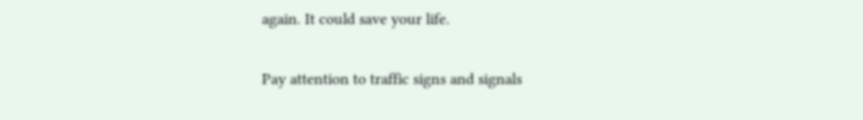again. It could save your life.

Pay attention to traffic signs and signals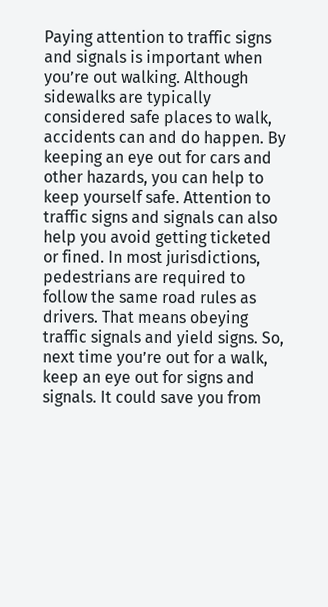Paying attention to traffic signs and signals is important when you’re out walking. Although sidewalks are typically considered safe places to walk, accidents can and do happen. By keeping an eye out for cars and other hazards, you can help to keep yourself safe. Attention to traffic signs and signals can also help you avoid getting ticketed or fined. In most jurisdictions, pedestrians are required to follow the same road rules as drivers. That means obeying traffic signals and yield signs. So, next time you’re out for a walk, keep an eye out for signs and signals. It could save you from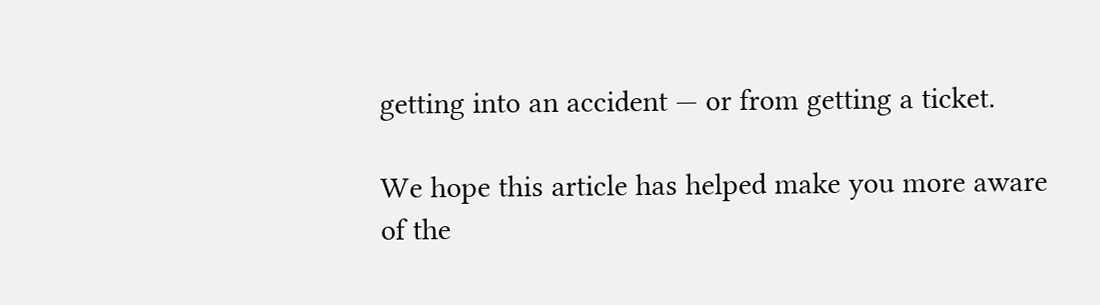getting into an accident — or from getting a ticket.

We hope this article has helped make you more aware of the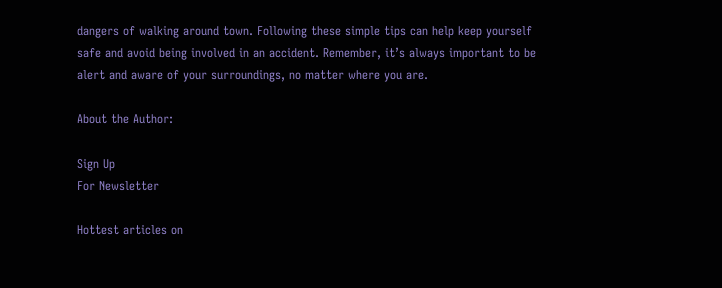dangers of walking around town. Following these simple tips can help keep yourself safe and avoid being involved in an accident. Remember, it’s always important to be alert and aware of your surroundings, no matter where you are.

About the Author:

Sign Up
For Newsletter

Hottest articles on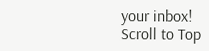your inbox!
Scroll to Top